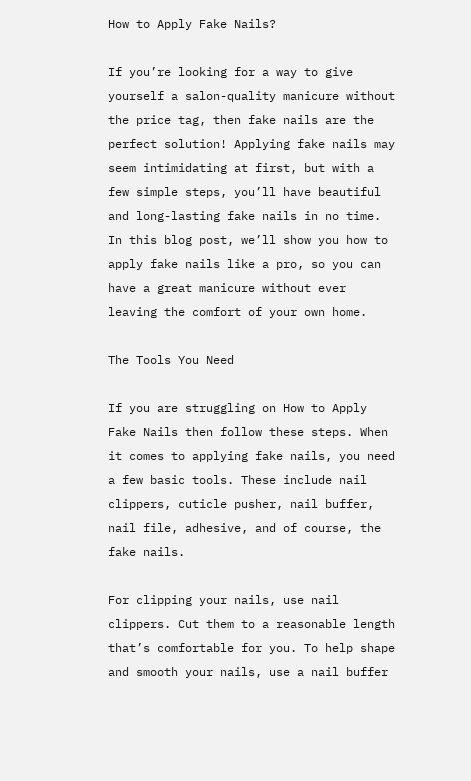How to Apply Fake Nails?

If you’re looking for a way to give yourself a salon-quality manicure without the price tag, then fake nails are the perfect solution! Applying fake nails may seem intimidating at first, but with a few simple steps, you’ll have beautiful and long-lasting fake nails in no time. In this blog post, we’ll show you how to apply fake nails like a pro, so you can have a great manicure without ever leaving the comfort of your own home.

The Tools You Need

If you are struggling on How to Apply Fake Nails then follow these steps. When it comes to applying fake nails, you need a few basic tools. These include nail clippers, cuticle pusher, nail buffer, nail file, adhesive, and of course, the fake nails.

For clipping your nails, use nail clippers. Cut them to a reasonable length that’s comfortable for you. To help shape and smooth your nails, use a nail buffer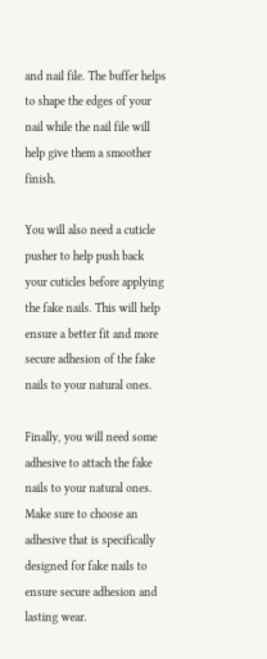and nail file. The buffer helps to shape the edges of your nail while the nail file will help give them a smoother finish.

You will also need a cuticle pusher to help push back your cuticles before applying the fake nails. This will help ensure a better fit and more secure adhesion of the fake nails to your natural ones.

Finally, you will need some adhesive to attach the fake nails to your natural ones. Make sure to choose an adhesive that is specifically designed for fake nails to ensure secure adhesion and lasting wear.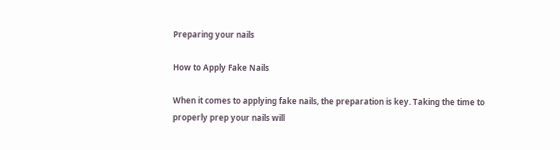Preparing your nails

How to Apply Fake Nails

When it comes to applying fake nails, the preparation is key. Taking the time to properly prep your nails will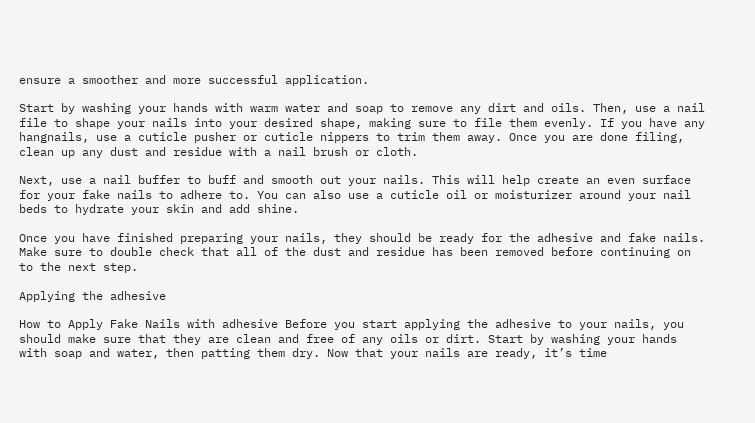ensure a smoother and more successful application.

Start by washing your hands with warm water and soap to remove any dirt and oils. Then, use a nail file to shape your nails into your desired shape, making sure to file them evenly. If you have any hangnails, use a cuticle pusher or cuticle nippers to trim them away. Once you are done filing, clean up any dust and residue with a nail brush or cloth.

Next, use a nail buffer to buff and smooth out your nails. This will help create an even surface for your fake nails to adhere to. You can also use a cuticle oil or moisturizer around your nail beds to hydrate your skin and add shine.

Once you have finished preparing your nails, they should be ready for the adhesive and fake nails. Make sure to double check that all of the dust and residue has been removed before continuing on to the next step.

Applying the adhesive

How to Apply Fake Nails with adhesive Before you start applying the adhesive to your nails, you should make sure that they are clean and free of any oils or dirt. Start by washing your hands with soap and water, then patting them dry. Now that your nails are ready, it’s time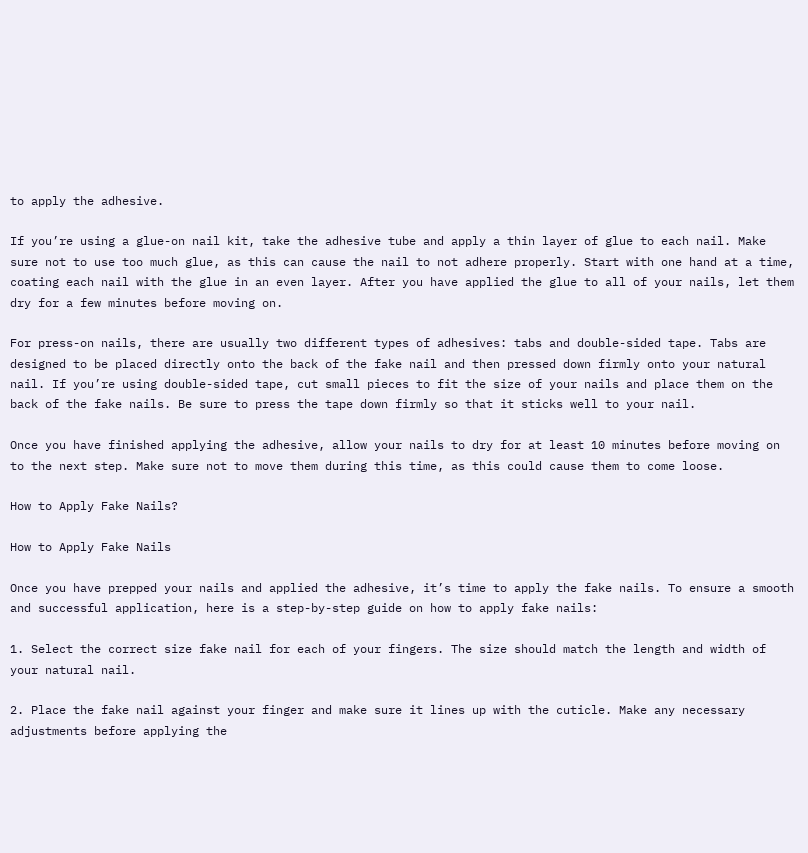to apply the adhesive.

If you’re using a glue-on nail kit, take the adhesive tube and apply a thin layer of glue to each nail. Make sure not to use too much glue, as this can cause the nail to not adhere properly. Start with one hand at a time, coating each nail with the glue in an even layer. After you have applied the glue to all of your nails, let them dry for a few minutes before moving on.

For press-on nails, there are usually two different types of adhesives: tabs and double-sided tape. Tabs are designed to be placed directly onto the back of the fake nail and then pressed down firmly onto your natural nail. If you’re using double-sided tape, cut small pieces to fit the size of your nails and place them on the back of the fake nails. Be sure to press the tape down firmly so that it sticks well to your nail.

Once you have finished applying the adhesive, allow your nails to dry for at least 10 minutes before moving on to the next step. Make sure not to move them during this time, as this could cause them to come loose.

How to Apply Fake Nails?

How to Apply Fake Nails

Once you have prepped your nails and applied the adhesive, it’s time to apply the fake nails. To ensure a smooth and successful application, here is a step-by-step guide on how to apply fake nails:

1. Select the correct size fake nail for each of your fingers. The size should match the length and width of your natural nail.

2. Place the fake nail against your finger and make sure it lines up with the cuticle. Make any necessary adjustments before applying the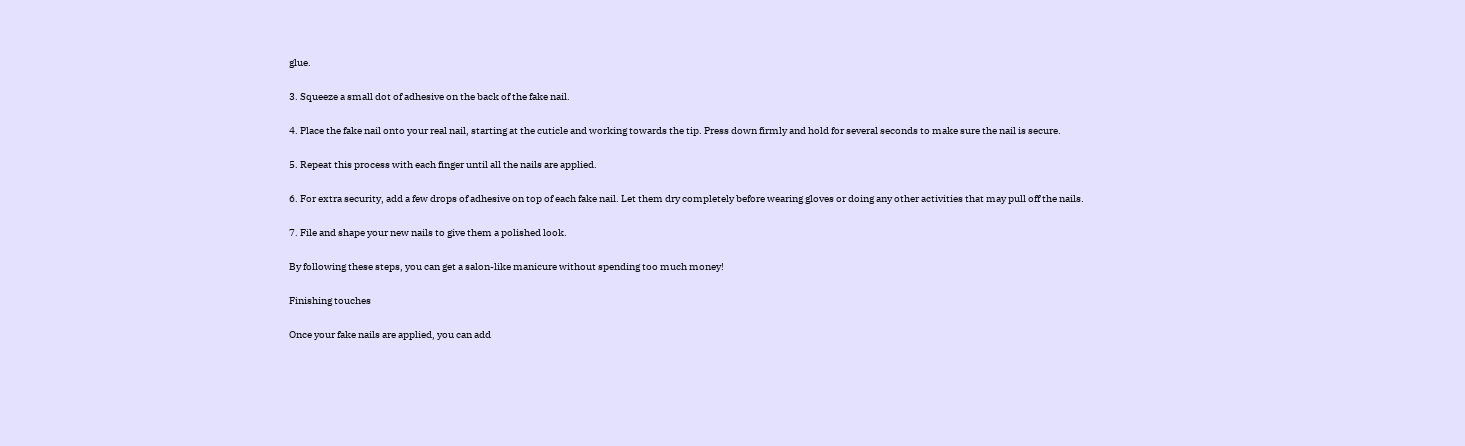glue.

3. Squeeze a small dot of adhesive on the back of the fake nail.

4. Place the fake nail onto your real nail, starting at the cuticle and working towards the tip. Press down firmly and hold for several seconds to make sure the nail is secure.

5. Repeat this process with each finger until all the nails are applied.

6. For extra security, add a few drops of adhesive on top of each fake nail. Let them dry completely before wearing gloves or doing any other activities that may pull off the nails.

7. File and shape your new nails to give them a polished look.

By following these steps, you can get a salon-like manicure without spending too much money!

Finishing touches

Once your fake nails are applied, you can add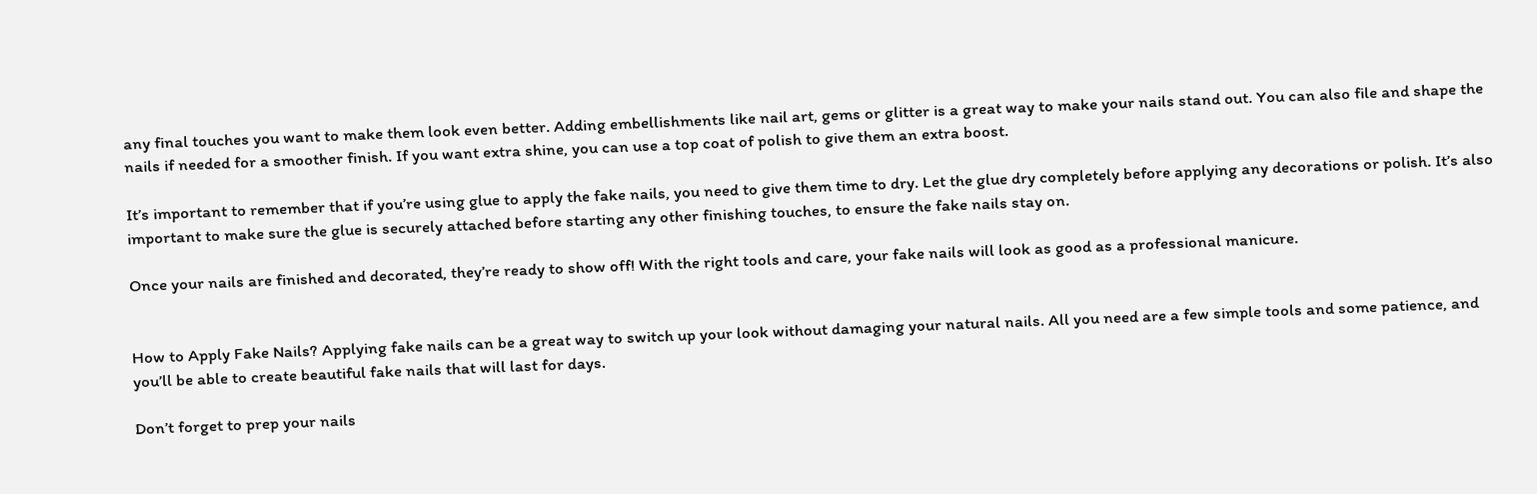any final touches you want to make them look even better. Adding embellishments like nail art, gems or glitter is a great way to make your nails stand out. You can also file and shape the nails if needed for a smoother finish. If you want extra shine, you can use a top coat of polish to give them an extra boost.

It’s important to remember that if you’re using glue to apply the fake nails, you need to give them time to dry. Let the glue dry completely before applying any decorations or polish. It’s also important to make sure the glue is securely attached before starting any other finishing touches, to ensure the fake nails stay on.

Once your nails are finished and decorated, they’re ready to show off! With the right tools and care, your fake nails will look as good as a professional manicure.


How to Apply Fake Nails? Applying fake nails can be a great way to switch up your look without damaging your natural nails. All you need are a few simple tools and some patience, and you’ll be able to create beautiful fake nails that will last for days.

Don’t forget to prep your nails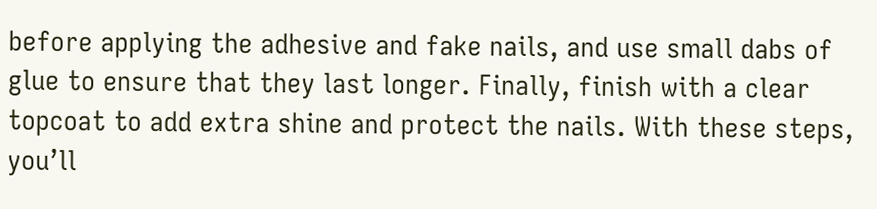before applying the adhesive and fake nails, and use small dabs of glue to ensure that they last longer. Finally, finish with a clear topcoat to add extra shine and protect the nails. With these steps, you’ll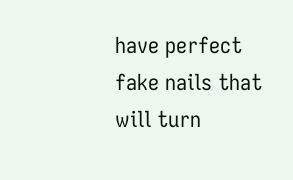have perfect fake nails that will turn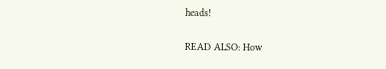heads!

READ ALSO: How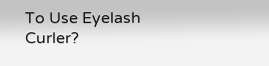To Use Eyelash Curler?